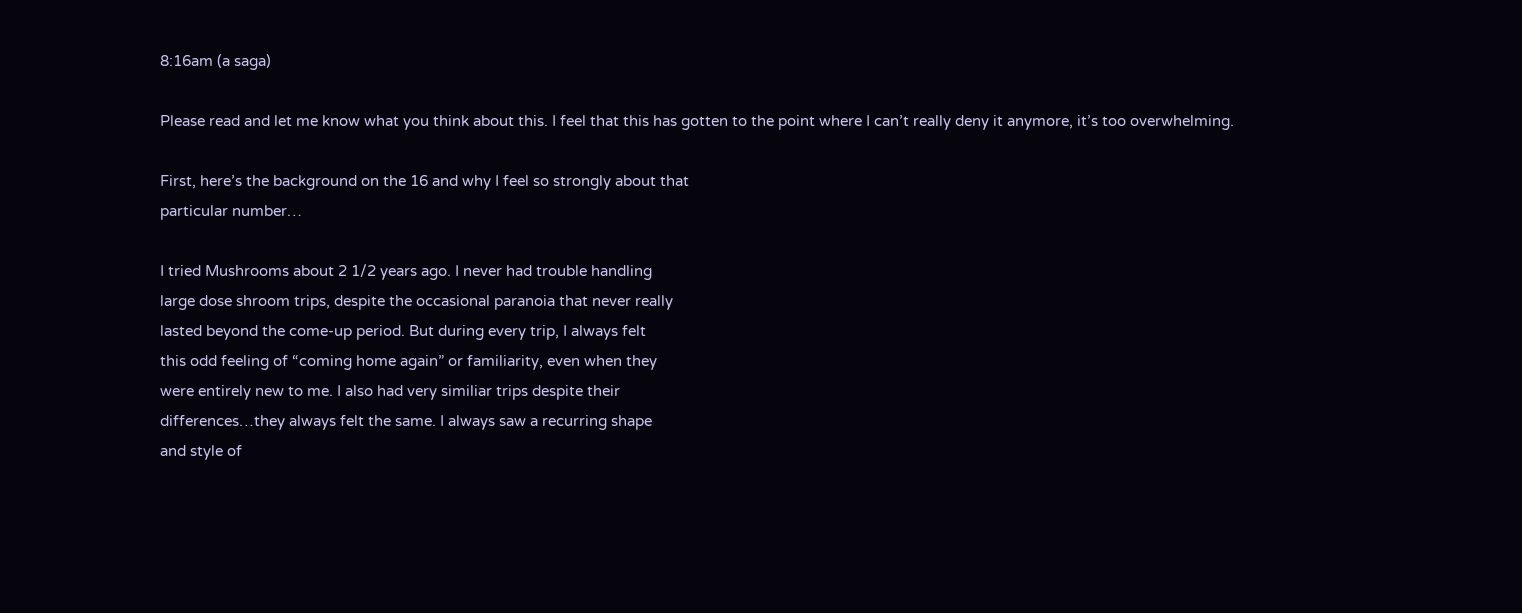8:16am (a saga)

Please read and let me know what you think about this. I feel that this has gotten to the point where I can’t really deny it anymore, it’s too overwhelming.

First, here’s the background on the 16 and why I feel so strongly about that
particular number…

I tried Mushrooms about 2 1/2 years ago. I never had trouble handling
large dose shroom trips, despite the occasional paranoia that never really
lasted beyond the come-up period. But during every trip, I always felt
this odd feeling of “coming home again” or familiarity, even when they
were entirely new to me. I also had very similiar trips despite their
differences…they always felt the same. I always saw a recurring shape
and style of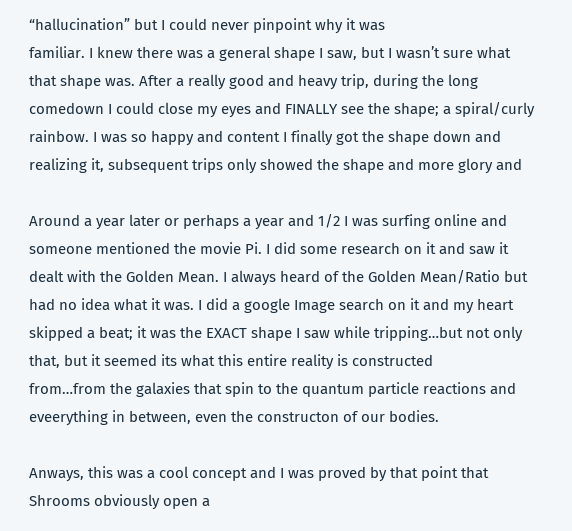“hallucination” but I could never pinpoint why it was
familiar. I knew there was a general shape I saw, but I wasn’t sure what
that shape was. After a really good and heavy trip, during the long
comedown I could close my eyes and FINALLY see the shape; a spiral/curly
rainbow. I was so happy and content I finally got the shape down and
realizing it, subsequent trips only showed the shape and more glory and

Around a year later or perhaps a year and 1/2 I was surfing online and
someone mentioned the movie Pi. I did some research on it and saw it
dealt with the Golden Mean. I always heard of the Golden Mean/Ratio but
had no idea what it was. I did a google Image search on it and my heart
skipped a beat; it was the EXACT shape I saw while tripping…but not only
that, but it seemed its what this entire reality is constructed
from…from the galaxies that spin to the quantum particle reactions and
eveerything in between, even the constructon of our bodies.

Anways, this was a cool concept and I was proved by that point that
Shrooms obviously open a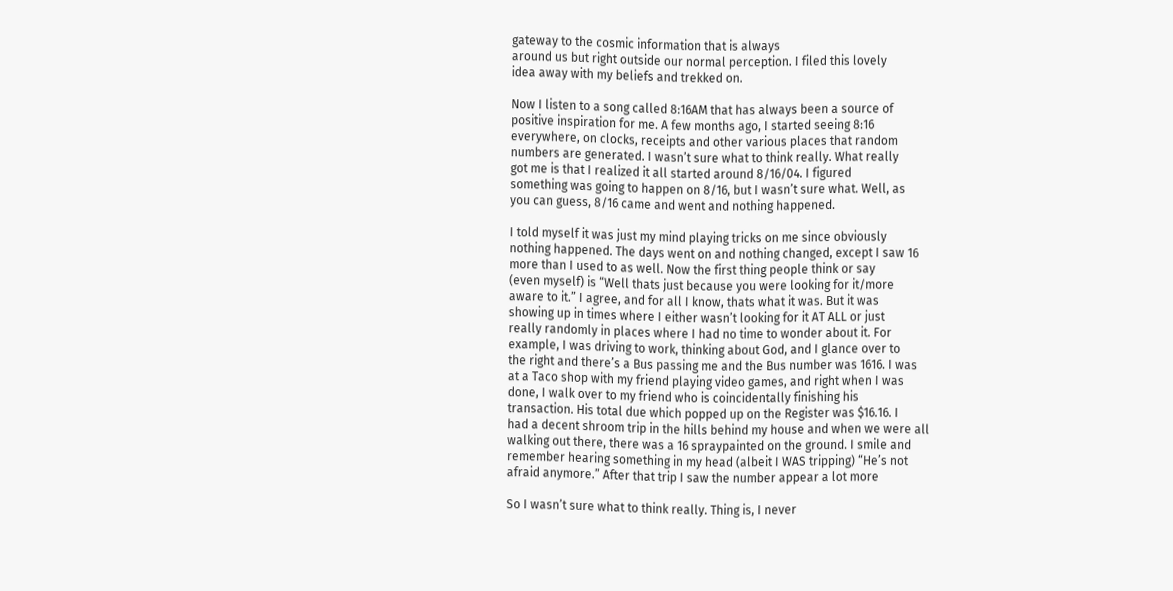gateway to the cosmic information that is always
around us but right outside our normal perception. I filed this lovely
idea away with my beliefs and trekked on.

Now I listen to a song called 8:16AM that has always been a source of
positive inspiration for me. A few months ago, I started seeing 8:16
everywhere, on clocks, receipts and other various places that random
numbers are generated. I wasn’t sure what to think really. What really
got me is that I realized it all started around 8/16/04. I figured
something was going to happen on 8/16, but I wasn’t sure what. Well, as
you can guess, 8/16 came and went and nothing happened.

I told myself it was just my mind playing tricks on me since obviously
nothing happened. The days went on and nothing changed, except I saw 16
more than I used to as well. Now the first thing people think or say
(even myself) is “Well thats just because you were looking for it/more
aware to it.” I agree, and for all I know, thats what it was. But it was
showing up in times where I either wasn’t looking for it AT ALL or just
really randomly in places where I had no time to wonder about it. For
example, I was driving to work, thinking about God, and I glance over to
the right and there’s a Bus passing me and the Bus number was 1616. I was
at a Taco shop with my friend playing video games, and right when I was
done, I walk over to my friend who is coincidentally finishing his
transaction. His total due which popped up on the Register was $16.16. I
had a decent shroom trip in the hills behind my house and when we were all
walking out there, there was a 16 spraypainted on the ground. I smile and
remember hearing something in my head (albeit I WAS tripping) “He’s not
afraid anymore.” After that trip I saw the number appear a lot more

So I wasn’t sure what to think really. Thing is, I never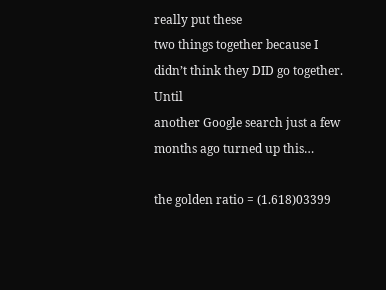really put these
two things together because I didn’t think they DID go together. Until
another Google search just a few months ago turned up this…

the golden ratio = (1.618)03399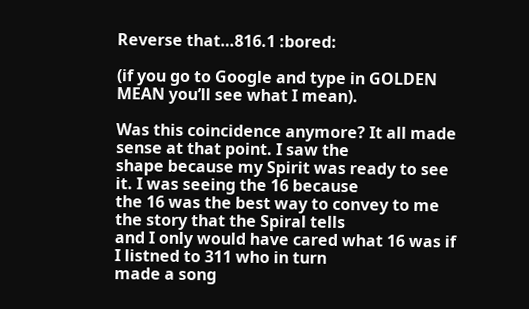Reverse that…816.1 :bored:

(if you go to Google and type in GOLDEN MEAN you’ll see what I mean).

Was this coincidence anymore? It all made sense at that point. I saw the
shape because my Spirit was ready to see it. I was seeing the 16 because
the 16 was the best way to convey to me the story that the Spiral tells
and I only would have cared what 16 was if I listned to 311 who in turn
made a song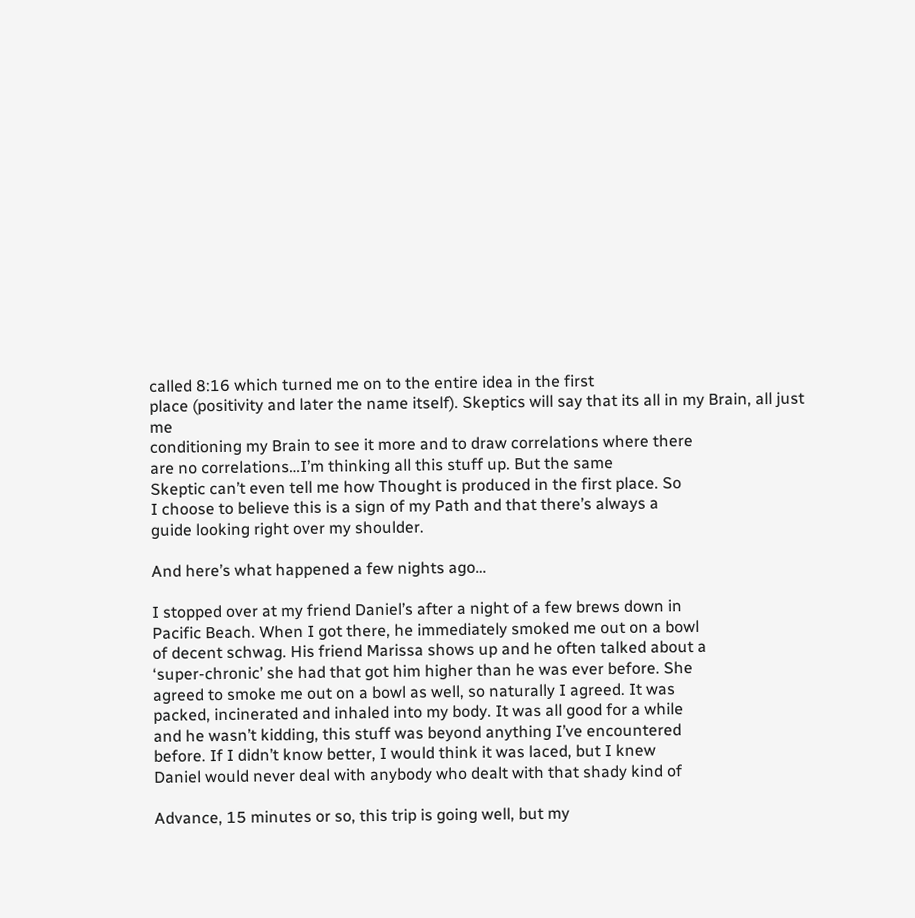called 8:16 which turned me on to the entire idea in the first
place (positivity and later the name itself). Skeptics will say that its all in my Brain, all just me
conditioning my Brain to see it more and to draw correlations where there
are no correlations…I’m thinking all this stuff up. But the same
Skeptic can’t even tell me how Thought is produced in the first place. So
I choose to believe this is a sign of my Path and that there’s always a
guide looking right over my shoulder.

And here’s what happened a few nights ago…

I stopped over at my friend Daniel’s after a night of a few brews down in
Pacific Beach. When I got there, he immediately smoked me out on a bowl
of decent schwag. His friend Marissa shows up and he often talked about a
‘super-chronic’ she had that got him higher than he was ever before. She
agreed to smoke me out on a bowl as well, so naturally I agreed. It was
packed, incinerated and inhaled into my body. It was all good for a while
and he wasn’t kidding, this stuff was beyond anything I’ve encountered
before. If I didn’t know better, I would think it was laced, but I knew
Daniel would never deal with anybody who dealt with that shady kind of

Advance, 15 minutes or so, this trip is going well, but my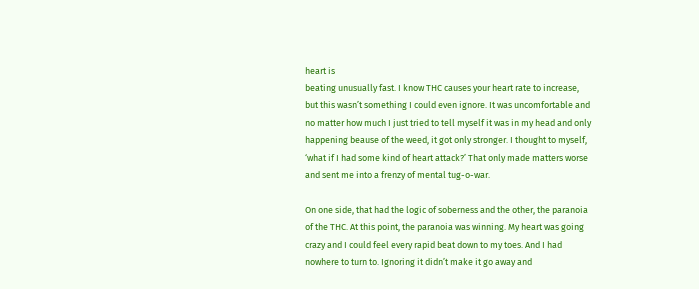heart is
beating unusually fast. I know THC causes your heart rate to increase,
but this wasn’t something I could even ignore. It was uncomfortable and
no matter how much I just tried to tell myself it was in my head and only
happening beause of the weed, it got only stronger. I thought to myself,
‘what if I had some kind of heart attack?’ That only made matters worse
and sent me into a frenzy of mental tug-o-war.

On one side, that had the logic of soberness and the other, the paranoia
of the THC. At this point, the paranoia was winning. My heart was going
crazy and I could feel every rapid beat down to my toes. And I had
nowhere to turn to. Ignoring it didn’t make it go away and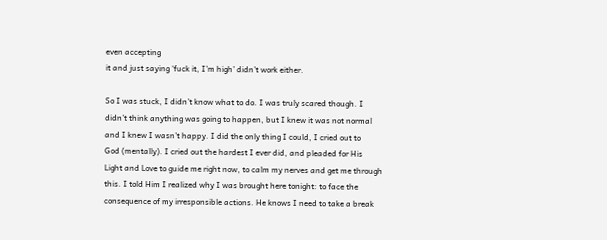even accepting
it and just saying ‘fuck it, I’m high’ didn’t work either.

So I was stuck, I didn’t know what to do. I was truly scared though. I
didn’t think anything was going to happen, but I knew it was not normal
and I knew I wasn’t happy. I did the only thing I could, I cried out to
God (mentally). I cried out the hardest I ever did, and pleaded for His
Light and Love to guide me right now, to calm my nerves and get me through
this. I told Him I realized why I was brought here tonight: to face the
consequence of my irresponsible actions. He knows I need to take a break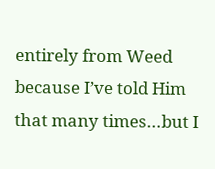entirely from Weed because I’ve told Him that many times…but I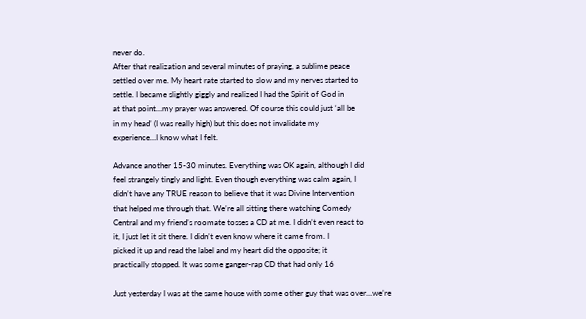never do.
After that realization and several minutes of praying, a sublime peace
settled over me. My heart rate started to slow and my nerves started to
settle. I became slightly giggly and realized I had the Spirit of God in
at that point…my prayer was answered. Of course this could just ‘all be
in my head’ (I was really high) but this does not invalidate my
experience…I know what I felt.

Advance another 15-30 minutes. Everything was OK again, although I did
feel strangely tingly and light. Even though everything was calm again, I
didn’t have any TRUE reason to believe that it was Divine Intervention
that helped me through that. We’re all sitting there watching Comedy
Central and my friend’s roomate tosses a CD at me. I didn’t even react to
it, I just let it sit there. I didn’t even know where it came from. I
picked it up and read the label and my heart did the opposite; it
practically stopped. It was some ganger-rap CD that had only 16

Just yesterday I was at the same house with some other guy that was over…we’re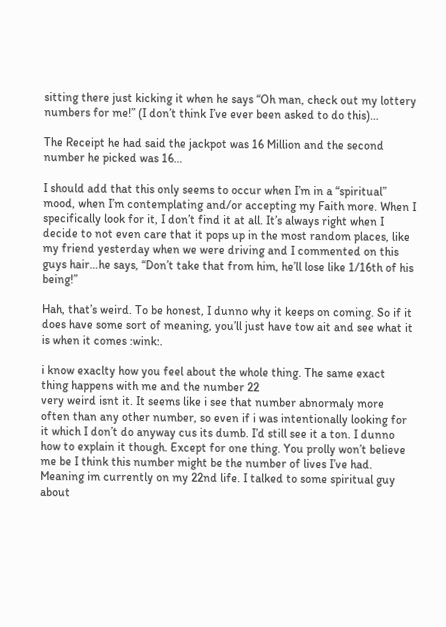sitting there just kicking it when he says “Oh man, check out my lottery numbers for me!” (I don’t think I’ve ever been asked to do this)…

The Receipt he had said the jackpot was 16 Million and the second number he picked was 16…

I should add that this only seems to occur when I’m in a “spiritual” mood, when I’m contemplating and/or accepting my Faith more. When I specifically look for it, I don’t find it at all. It’s always right when I decide to not even care that it pops up in the most random places, like my friend yesterday when we were driving and I commented on this guys hair…he says, “Don’t take that from him, he’ll lose like 1/16th of his being!”

Hah, that’s weird. To be honest, I dunno why it keeps on coming. So if it does have some sort of meaning, you’ll just have tow ait and see what it is when it comes :wink:.

i know exaclty how you feel about the whole thing. The same exact thing happens with me and the number 22
very weird isnt it. It seems like i see that number abnormaly more often than any other number, so even if i was intentionally looking for it which I don’t do anyway cus its dumb. I’d still see it a ton. I dunno how to explain it though. Except for one thing. You prolly won’t believe me be I think this number might be the number of lives I’ve had. Meaning im currently on my 22nd life. I talked to some spiritual guy about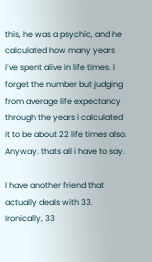this, he was a psychic, and he calculated how many years i’ve spent alive in life times. i forget the number but judging from average life expectancy through the years i calculated it to be about 22 life times also. Anyway. thats all i have to say.

I have another friend that actually deals with 33. Ironically, 33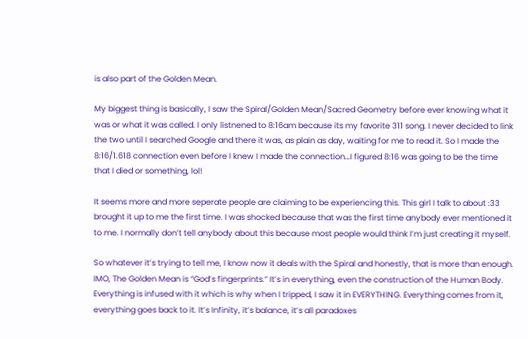is also part of the Golden Mean.

My biggest thing is basically, I saw the Spiral/Golden Mean/Sacred Geometry before ever knowing what it was or what it was called. I only listnened to 8:16am because its my favorite 311 song. I never decided to link the two until I searched Google and there it was, as plain as day, waiting for me to read it. So I made the 8:16/1.618 connection even before I knew I made the connection…I figured 8:16 was going to be the time that I died or something, lol!

It seems more and more seperate people are claiming to be experiencing this. This girl I talk to about :33 brought it up to me the first time. I was shocked because that was the first time anybody ever mentioned it to me. I normally don’t tell anybody about this because most people would think I’m just creating it myself.

So whatever it’s trying to tell me, I know now it deals with the Spiral and honestly, that is more than enough. IMO, The Golden Mean is “God’s fingerprints.” It’s in everything, even the construction of the Human Body. Everything is infused with it which is why when I tripped, I saw it in EVERYTHING. Everything comes from it, everything goes back to it. It’s Infinity, it’s balance, it’s all paradoxes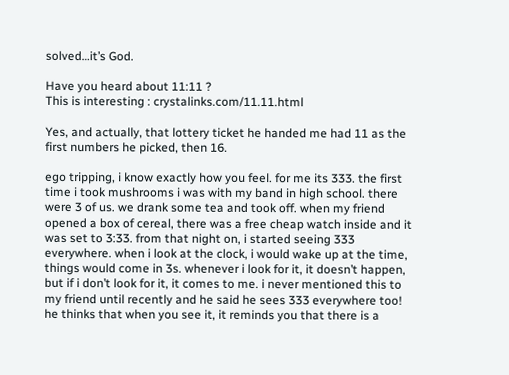solved…it’s God.

Have you heard about 11:11 ?
This is interesting : crystalinks.com/11.11.html

Yes, and actually, that lottery ticket he handed me had 11 as the first numbers he picked, then 16.

ego tripping, i know exactly how you feel. for me its 333. the first time i took mushrooms i was with my band in high school. there were 3 of us. we drank some tea and took off. when my friend opened a box of cereal, there was a free cheap watch inside and it was set to 3:33. from that night on, i started seeing 333 everywhere. when i look at the clock, i would wake up at the time, things would come in 3s. whenever i look for it, it doesn’t happen, but if i don’t look for it, it comes to me. i never mentioned this to my friend until recently and he said he sees 333 everywhere too! he thinks that when you see it, it reminds you that there is a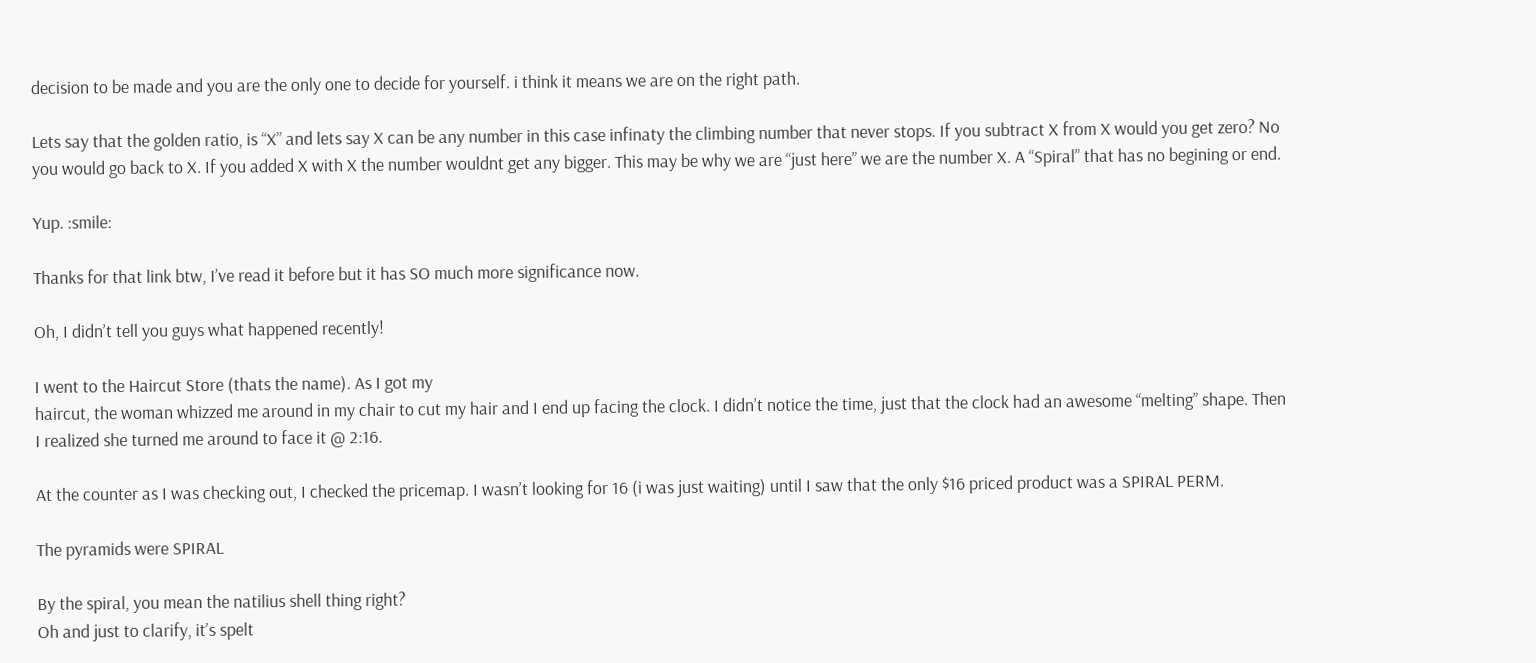decision to be made and you are the only one to decide for yourself. i think it means we are on the right path.

Lets say that the golden ratio, is “X” and lets say X can be any number in this case infinaty the climbing number that never stops. If you subtract X from X would you get zero? No you would go back to X. If you added X with X the number wouldnt get any bigger. This may be why we are “just here” we are the number X. A “Spiral” that has no begining or end.

Yup. :smile:

Thanks for that link btw, I’ve read it before but it has SO much more significance now.

Oh, I didn’t tell you guys what happened recently!

I went to the Haircut Store (thats the name). As I got my
haircut, the woman whizzed me around in my chair to cut my hair and I end up facing the clock. I didn’t notice the time, just that the clock had an awesome “melting” shape. Then I realized she turned me around to face it @ 2:16.

At the counter as I was checking out, I checked the pricemap. I wasn’t looking for 16 (i was just waiting) until I saw that the only $16 priced product was a SPIRAL PERM.

The pyramids were SPIRAL

By the spiral, you mean the natilius shell thing right?
Oh and just to clarify, it’s spelt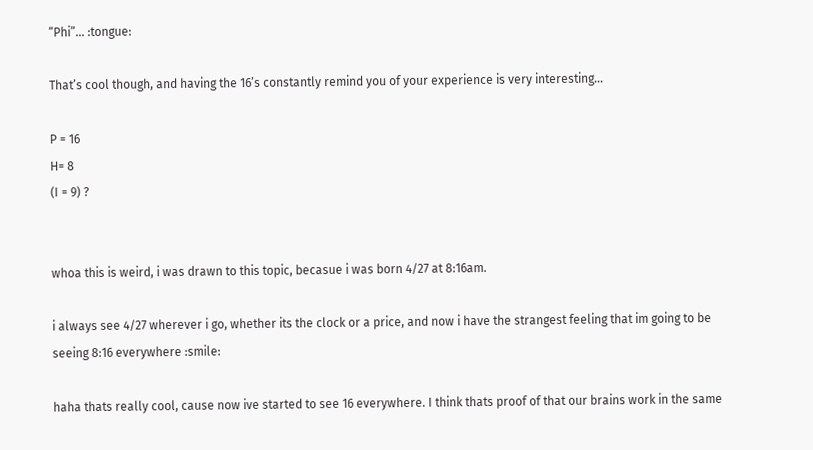“Phi”… :tongue:

That’s cool though, and having the 16’s constantly remind you of your experience is very interesting…

P = 16
H= 8
(I = 9) ?


whoa this is weird, i was drawn to this topic, becasue i was born 4/27 at 8:16am.

i always see 4/27 wherever i go, whether its the clock or a price, and now i have the strangest feeling that im going to be seeing 8:16 everywhere :smile:

haha thats really cool, cause now ive started to see 16 everywhere. I think thats proof of that our brains work in the same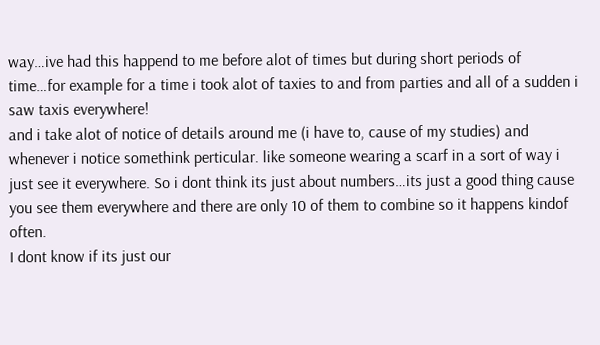way…ive had this happend to me before alot of times but during short periods of time…for example for a time i took alot of taxies to and from parties and all of a sudden i saw taxis everywhere!
and i take alot of notice of details around me (i have to, cause of my studies) and whenever i notice somethink perticular. like someone wearing a scarf in a sort of way i just see it everywhere. So i dont think its just about numbers…its just a good thing cause you see them everywhere and there are only 10 of them to combine so it happens kindof often.
I dont know if its just our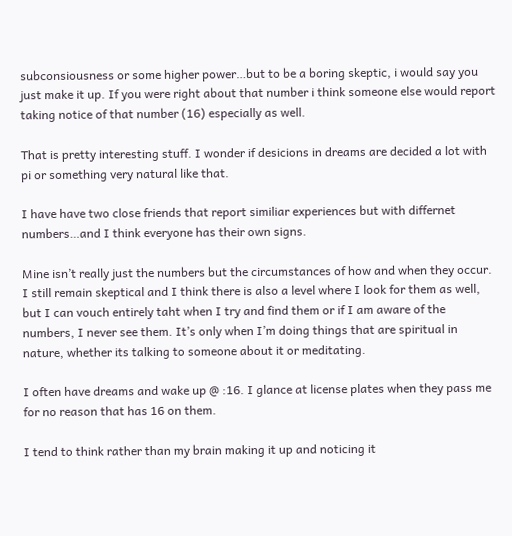subconsiousness or some higher power…but to be a boring skeptic, i would say you just make it up. If you were right about that number i think someone else would report taking notice of that number (16) especially as well.

That is pretty interesting stuff. I wonder if desicions in dreams are decided a lot with pi or something very natural like that.

I have have two close friends that report similiar experiences but with differnet numbers…and I think everyone has their own signs.

Mine isn’t really just the numbers but the circumstances of how and when they occur. I still remain skeptical and I think there is also a level where I look for them as well, but I can vouch entirely taht when I try and find them or if I am aware of the numbers, I never see them. It’s only when I’m doing things that are spiritual in nature, whether its talking to someone about it or meditating.

I often have dreams and wake up @ :16. I glance at license plates when they pass me for no reason that has 16 on them.

I tend to think rather than my brain making it up and noticing it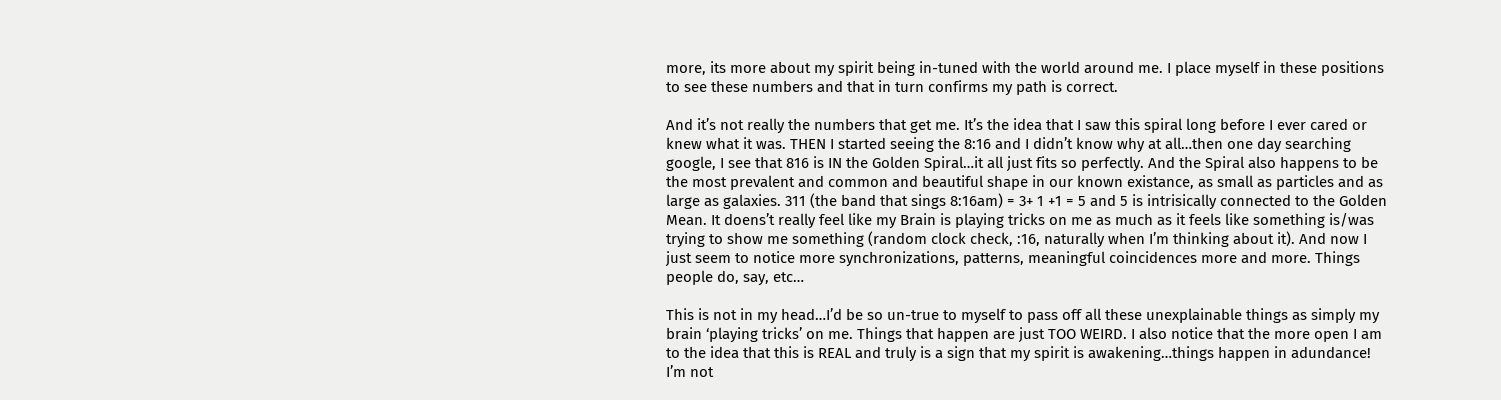more, its more about my spirit being in-tuned with the world around me. I place myself in these positions to see these numbers and that in turn confirms my path is correct.

And it’s not really the numbers that get me. It’s the idea that I saw this spiral long before I ever cared or knew what it was. THEN I started seeing the 8:16 and I didn’t know why at all…then one day searching google, I see that 816 is IN the Golden Spiral…it all just fits so perfectly. And the Spiral also happens to be the most prevalent and common and beautiful shape in our known existance, as small as particles and as large as galaxies. 311 (the band that sings 8:16am) = 3+ 1 +1 = 5 and 5 is intrisically connected to the Golden Mean. It doens’t really feel like my Brain is playing tricks on me as much as it feels like something is/was trying to show me something (random clock check, :16, naturally when I’m thinking about it). And now I just seem to notice more synchronizations, patterns, meaningful coincidences more and more. Things people do, say, etc…

This is not in my head…I’d be so un-true to myself to pass off all these unexplainable things as simply my brain ‘playing tricks’ on me. Things that happen are just TOO WEIRD. I also notice that the more open I am to the idea that this is REAL and truly is a sign that my spirit is awakening…things happen in adundance! I’m not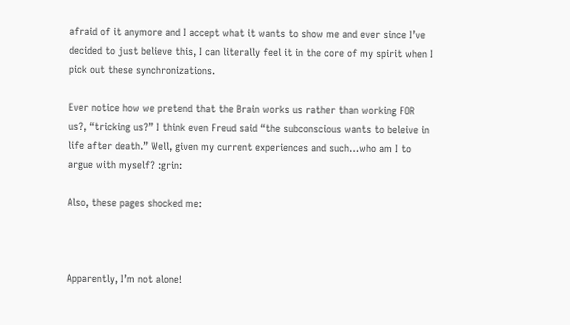afraid of it anymore and I accept what it wants to show me and ever since I’ve decided to just believe this, I can literally feel it in the core of my spirit when I pick out these synchronizations.

Ever notice how we pretend that the Brain works us rather than working FOR us?, “tricking us?” I think even Freud said “the subconscious wants to beleive in life after death.” Well, given my current experiences and such…who am I to argue with myself? :grin:

Also, these pages shocked me:



Apparently, I’m not alone!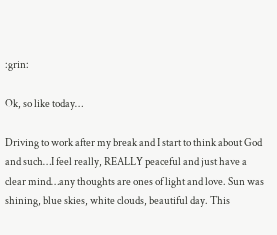:grin:

Ok, so like today…

Driving to work after my break and I start to think about God and such…I feel really, REALLY peaceful and just have a clear mind…any thoughts are ones of light and love. Sun was shining, blue skies, white clouds, beautiful day. This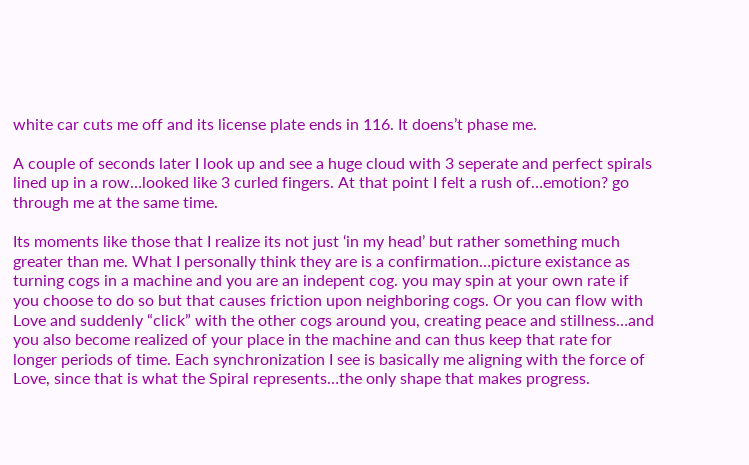white car cuts me off and its license plate ends in 116. It doens’t phase me.

A couple of seconds later I look up and see a huge cloud with 3 seperate and perfect spirals lined up in a row…looked like 3 curled fingers. At that point I felt a rush of…emotion? go through me at the same time.

Its moments like those that I realize its not just ‘in my head’ but rather something much greater than me. What I personally think they are is a confirmation…picture existance as turning cogs in a machine and you are an indepent cog. you may spin at your own rate if you choose to do so but that causes friction upon neighboring cogs. Or you can flow with Love and suddenly “click” with the other cogs around you, creating peace and stillness…and you also become realized of your place in the machine and can thus keep that rate for longer periods of time. Each synchronization I see is basically me aligning with the force of Love, since that is what the Spiral represents…the only shape that makes progress.